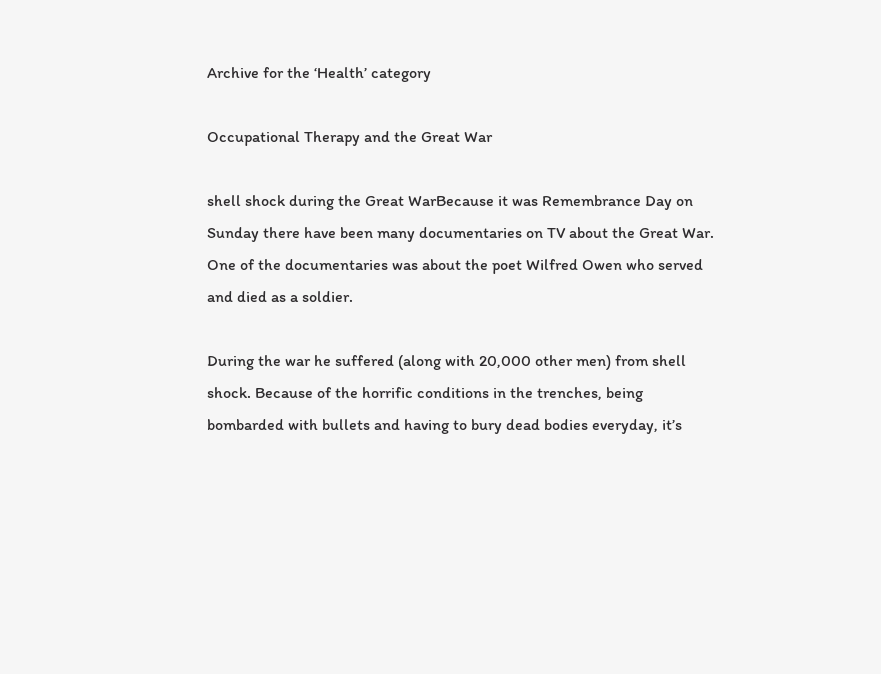Archive for the ‘Health’ category

Occupational Therapy and the Great War

shell shock during the Great WarBecause it was Remembrance Day on Sunday there have been many documentaries on TV about the Great War. One of the documentaries was about the poet Wilfred Owen who served and died as a soldier.

During the war he suffered (along with 20,000 other men) from shell shock. Because of the horrific conditions in the trenches, being bombarded with bullets and having to bury dead bodies everyday, it’s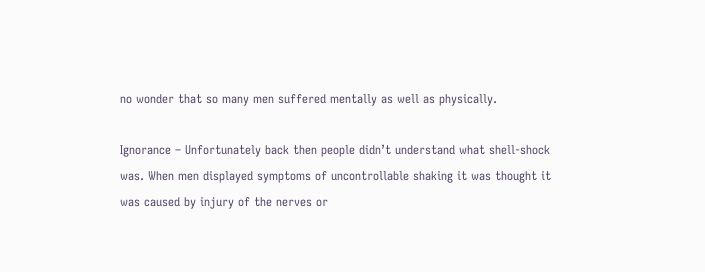no wonder that so many men suffered mentally as well as physically.

Ignorance – Unfortunately back then people didn’t understand what shell-shock was. When men displayed symptoms of uncontrollable shaking it was thought it was caused by injury of the nerves or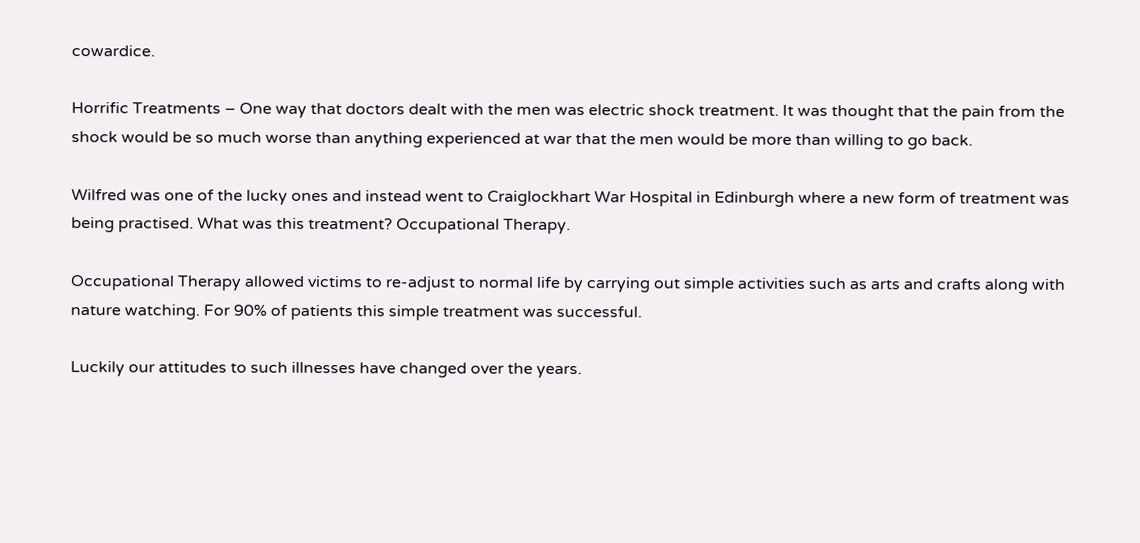cowardice.

Horrific Treatments – One way that doctors dealt with the men was electric shock treatment. It was thought that the pain from the shock would be so much worse than anything experienced at war that the men would be more than willing to go back.

Wilfred was one of the lucky ones and instead went to Craiglockhart War Hospital in Edinburgh where a new form of treatment was being practised. What was this treatment? Occupational Therapy.

Occupational Therapy allowed victims to re-adjust to normal life by carrying out simple activities such as arts and crafts along with nature watching. For 90% of patients this simple treatment was successful.

Luckily our attitudes to such illnesses have changed over the years.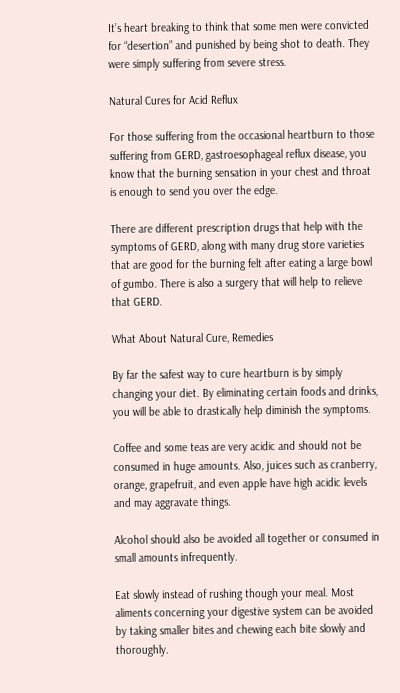It’s heart breaking to think that some men were convicted for “desertion” and punished by being shot to death. They were simply suffering from severe stress.

Natural Cures for Acid Reflux

For those suffering from the occasional heartburn to those suffering from GERD, gastroesophageal reflux disease, you know that the burning sensation in your chest and throat is enough to send you over the edge.

There are different prescription drugs that help with the symptoms of GERD, along with many drug store varieties that are good for the burning felt after eating a large bowl of gumbo. There is also a surgery that will help to relieve that GERD.

What About Natural Cure, Remedies

By far the safest way to cure heartburn is by simply changing your diet. By eliminating certain foods and drinks, you will be able to drastically help diminish the symptoms.

Coffee and some teas are very acidic and should not be consumed in huge amounts. Also, juices such as cranberry, orange, grapefruit, and even apple have high acidic levels and may aggravate things.

Alcohol should also be avoided all together or consumed in small amounts infrequently.

Eat slowly instead of rushing though your meal. Most aliments concerning your digestive system can be avoided by taking smaller bites and chewing each bite slowly and thoroughly.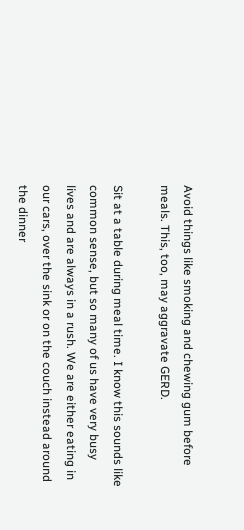Avoid things like smoking and chewing gum before meals. This, too, may aggravate GERD.

Sit at a table during meal time. I know this sounds like common sense, but so many of us have very busy lives and are always in a rush. We are either eating in our cars, over the sink or on the couch instead around the dinner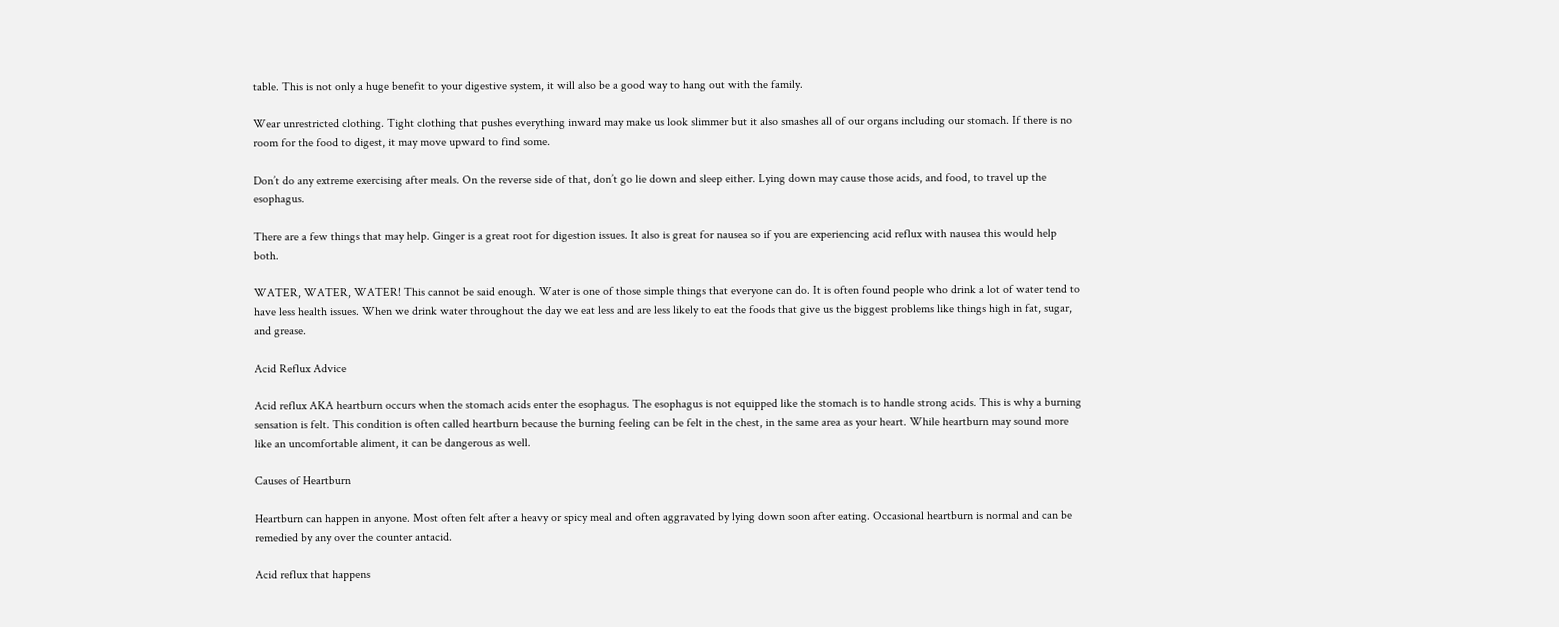table. This is not only a huge benefit to your digestive system, it will also be a good way to hang out with the family.

Wear unrestricted clothing. Tight clothing that pushes everything inward may make us look slimmer but it also smashes all of our organs including our stomach. If there is no room for the food to digest, it may move upward to find some.

Don’t do any extreme exercising after meals. On the reverse side of that, don’t go lie down and sleep either. Lying down may cause those acids, and food, to travel up the esophagus.

There are a few things that may help. Ginger is a great root for digestion issues. It also is great for nausea so if you are experiencing acid reflux with nausea this would help both.

WATER, WATER, WATER! This cannot be said enough. Water is one of those simple things that everyone can do. It is often found people who drink a lot of water tend to have less health issues. When we drink water throughout the day we eat less and are less likely to eat the foods that give us the biggest problems like things high in fat, sugar, and grease.

Acid Reflux Advice

Acid reflux AKA heartburn occurs when the stomach acids enter the esophagus. The esophagus is not equipped like the stomach is to handle strong acids. This is why a burning sensation is felt. This condition is often called heartburn because the burning feeling can be felt in the chest, in the same area as your heart. While heartburn may sound more like an uncomfortable aliment, it can be dangerous as well.

Causes of Heartburn

Heartburn can happen in anyone. Most often felt after a heavy or spicy meal and often aggravated by lying down soon after eating. Occasional heartburn is normal and can be remedied by any over the counter antacid.

Acid reflux that happens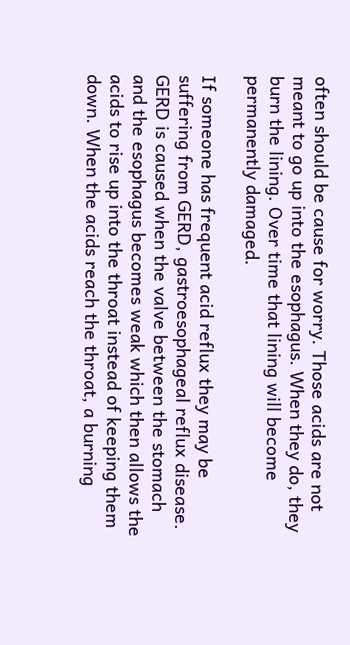often should be cause for worry. Those acids are not meant to go up into the esophagus. When they do, they burn the lining. Over time that lining will become permanently damaged.

If someone has frequent acid reflux they may be suffering from GERD, gastroesophageal reflux disease. GERD is caused when the valve between the stomach and the esophagus becomes weak which then allows the acids to rise up into the throat instead of keeping them down. When the acids reach the throat, a burning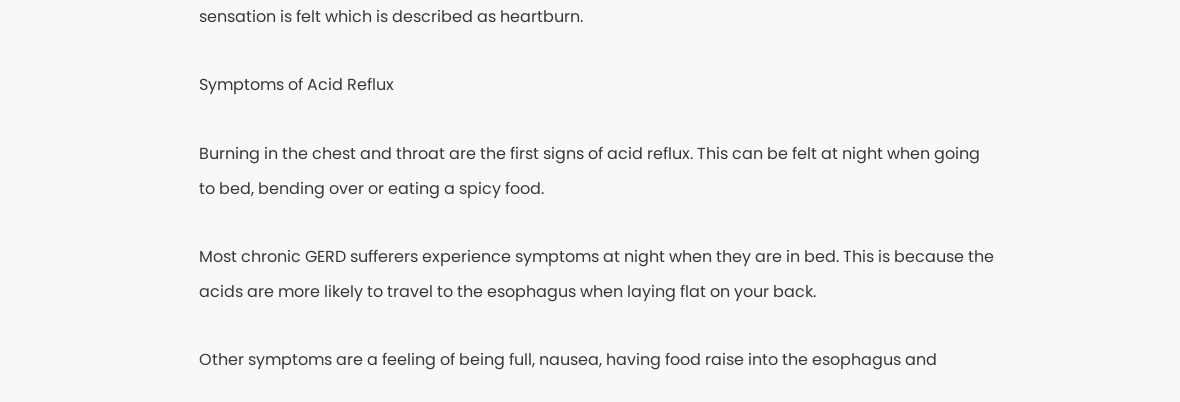sensation is felt which is described as heartburn.

Symptoms of Acid Reflux

Burning in the chest and throat are the first signs of acid reflux. This can be felt at night when going to bed, bending over or eating a spicy food.

Most chronic GERD sufferers experience symptoms at night when they are in bed. This is because the acids are more likely to travel to the esophagus when laying flat on your back.

Other symptoms are a feeling of being full, nausea, having food raise into the esophagus and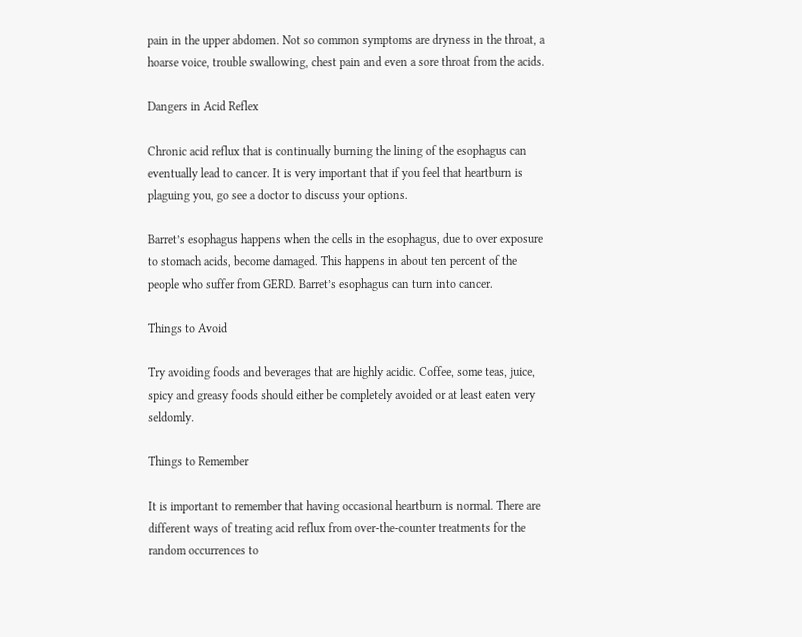pain in the upper abdomen. Not so common symptoms are dryness in the throat, a hoarse voice, trouble swallowing, chest pain and even a sore throat from the acids.

Dangers in Acid Reflex

Chronic acid reflux that is continually burning the lining of the esophagus can eventually lead to cancer. It is very important that if you feel that heartburn is plaguing you, go see a doctor to discuss your options.

Barret’s esophagus happens when the cells in the esophagus, due to over exposure to stomach acids, become damaged. This happens in about ten percent of the people who suffer from GERD. Barret’s esophagus can turn into cancer.

Things to Avoid

Try avoiding foods and beverages that are highly acidic. Coffee, some teas, juice, spicy and greasy foods should either be completely avoided or at least eaten very seldomly.

Things to Remember

It is important to remember that having occasional heartburn is normal. There are different ways of treating acid reflux from over-the-counter treatments for the random occurrences to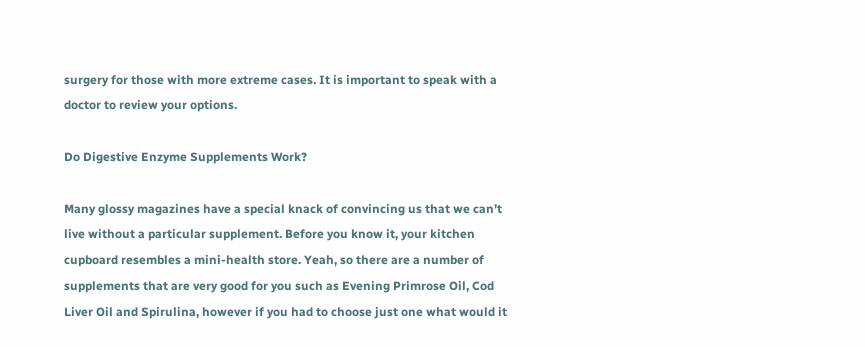surgery for those with more extreme cases. It is important to speak with a doctor to review your options.

Do Digestive Enzyme Supplements Work?

Many glossy magazines have a special knack of convincing us that we can’t live without a particular supplement. Before you know it, your kitchen cupboard resembles a mini-health store. Yeah, so there are a number of supplements that are very good for you such as Evening Primrose Oil, Cod Liver Oil and Spirulina, however if you had to choose just one what would it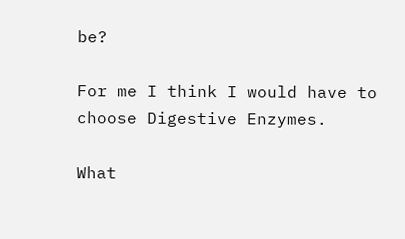be?

For me I think I would have to choose Digestive Enzymes.

What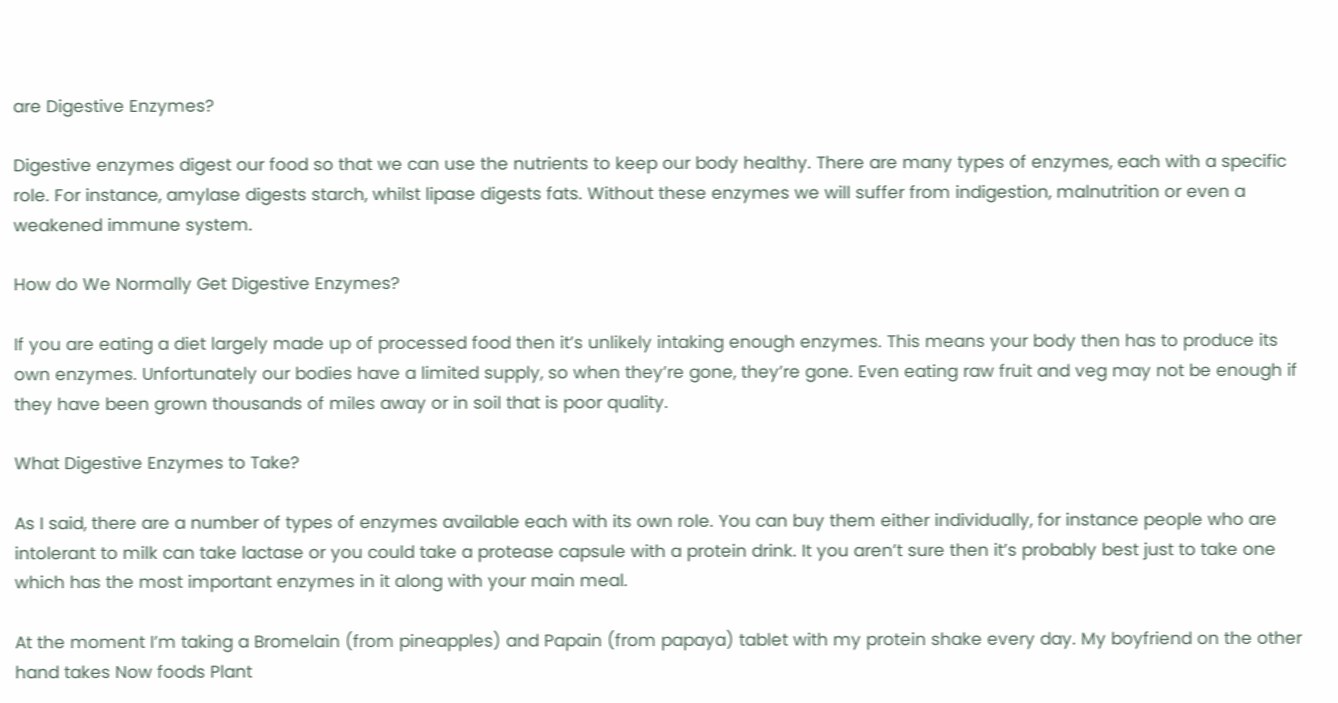are Digestive Enzymes?

Digestive enzymes digest our food so that we can use the nutrients to keep our body healthy. There are many types of enzymes, each with a specific role. For instance, amylase digests starch, whilst lipase digests fats. Without these enzymes we will suffer from indigestion, malnutrition or even a weakened immune system.

How do We Normally Get Digestive Enzymes?

If you are eating a diet largely made up of processed food then it’s unlikely intaking enough enzymes. This means your body then has to produce its own enzymes. Unfortunately our bodies have a limited supply, so when they’re gone, they’re gone. Even eating raw fruit and veg may not be enough if they have been grown thousands of miles away or in soil that is poor quality.

What Digestive Enzymes to Take?

As I said, there are a number of types of enzymes available each with its own role. You can buy them either individually, for instance people who are intolerant to milk can take lactase or you could take a protease capsule with a protein drink. It you aren’t sure then it’s probably best just to take one which has the most important enzymes in it along with your main meal.

At the moment I’m taking a Bromelain (from pineapples) and Papain (from papaya) tablet with my protein shake every day. My boyfriend on the other hand takes Now foods Plant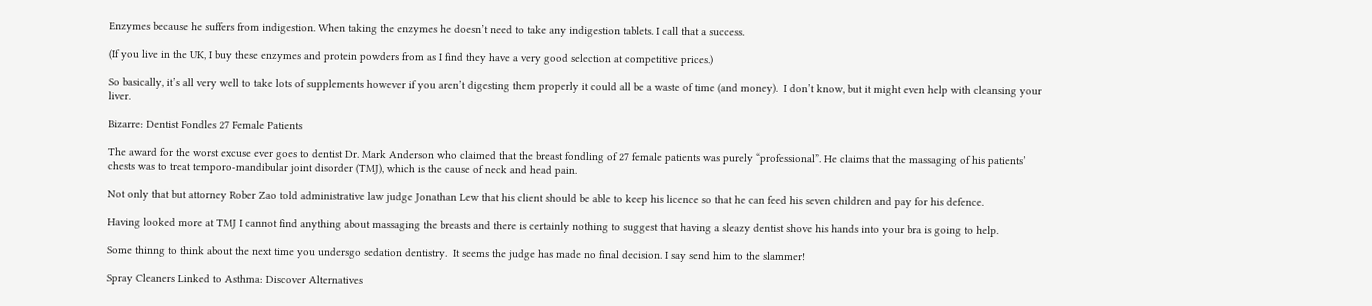Enzymes because he suffers from indigestion. When taking the enzymes he doesn’t need to take any indigestion tablets. I call that a success.

(If you live in the UK, I buy these enzymes and protein powders from as I find they have a very good selection at competitive prices.)

So basically, it’s all very well to take lots of supplements however if you aren’t digesting them properly it could all be a waste of time (and money).  I don’t know, but it might even help with cleansing your liver.

Bizarre: Dentist Fondles 27 Female Patients

The award for the worst excuse ever goes to dentist Dr. Mark Anderson who claimed that the breast fondling of 27 female patients was purely “professional”. He claims that the massaging of his patients’ chests was to treat temporo-mandibular joint disorder (TMJ), which is the cause of neck and head pain.

Not only that but attorney Rober Zao told administrative law judge Jonathan Lew that his client should be able to keep his licence so that he can feed his seven children and pay for his defence.

Having looked more at TMJ I cannot find anything about massaging the breasts and there is certainly nothing to suggest that having a sleazy dentist shove his hands into your bra is going to help.

Some thinng to think about the next time you undersgo sedation dentistry.  It seems the judge has made no final decision. I say send him to the slammer!

Spray Cleaners Linked to Asthma: Discover Alternatives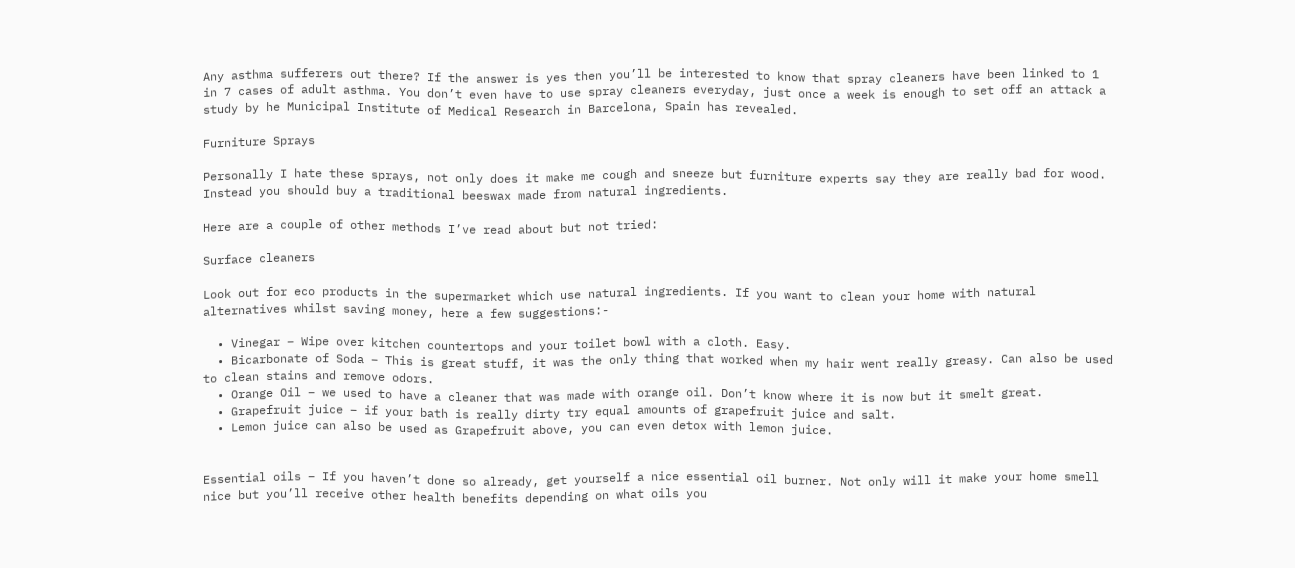Any asthma sufferers out there? If the answer is yes then you’ll be interested to know that spray cleaners have been linked to 1 in 7 cases of adult asthma. You don’t even have to use spray cleaners everyday, just once a week is enough to set off an attack a study by he Municipal Institute of Medical Research in Barcelona, Spain has revealed.

Furniture Sprays

Personally I hate these sprays, not only does it make me cough and sneeze but furniture experts say they are really bad for wood. Instead you should buy a traditional beeswax made from natural ingredients.

Here are a couple of other methods I’ve read about but not tried:

Surface cleaners

Look out for eco products in the supermarket which use natural ingredients. If you want to clean your home with natural alternatives whilst saving money, here a few suggestions:-

  • Vinegar – Wipe over kitchen countertops and your toilet bowl with a cloth. Easy.
  • Bicarbonate of Soda – This is great stuff, it was the only thing that worked when my hair went really greasy. Can also be used to clean stains and remove odors.
  • Orange Oil – we used to have a cleaner that was made with orange oil. Don’t know where it is now but it smelt great.
  • Grapefruit juice – if your bath is really dirty try equal amounts of grapefruit juice and salt.
  • Lemon juice can also be used as Grapefruit above, you can even detox with lemon juice.


Essential oils – If you haven’t done so already, get yourself a nice essential oil burner. Not only will it make your home smell nice but you’ll receive other health benefits depending on what oils you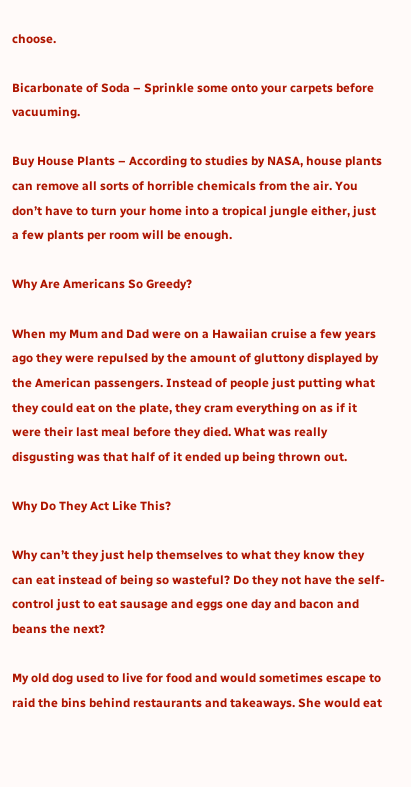choose.

Bicarbonate of Soda – Sprinkle some onto your carpets before vacuuming.

Buy House Plants – According to studies by NASA, house plants can remove all sorts of horrible chemicals from the air. You don’t have to turn your home into a tropical jungle either, just a few plants per room will be enough.

Why Are Americans So Greedy?

When my Mum and Dad were on a Hawaiian cruise a few years ago they were repulsed by the amount of gluttony displayed by the American passengers. Instead of people just putting what they could eat on the plate, they cram everything on as if it were their last meal before they died. What was really disgusting was that half of it ended up being thrown out.

Why Do They Act Like This?

Why can’t they just help themselves to what they know they can eat instead of being so wasteful? Do they not have the self-control just to eat sausage and eggs one day and bacon and beans the next?

My old dog used to live for food and would sometimes escape to raid the bins behind restaurants and takeaways. She would eat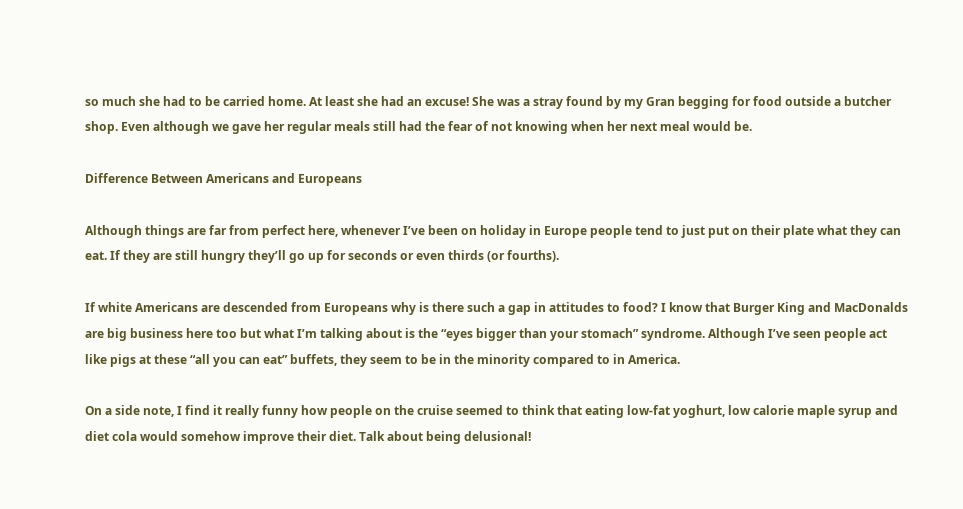so much she had to be carried home. At least she had an excuse! She was a stray found by my Gran begging for food outside a butcher shop. Even although we gave her regular meals still had the fear of not knowing when her next meal would be.

Difference Between Americans and Europeans

Although things are far from perfect here, whenever I’ve been on holiday in Europe people tend to just put on their plate what they can eat. If they are still hungry they’ll go up for seconds or even thirds (or fourths).

If white Americans are descended from Europeans why is there such a gap in attitudes to food? I know that Burger King and MacDonalds are big business here too but what I’m talking about is the “eyes bigger than your stomach” syndrome. Although I’ve seen people act like pigs at these “all you can eat” buffets, they seem to be in the minority compared to in America.

On a side note, I find it really funny how people on the cruise seemed to think that eating low-fat yoghurt, low calorie maple syrup and diet cola would somehow improve their diet. Talk about being delusional!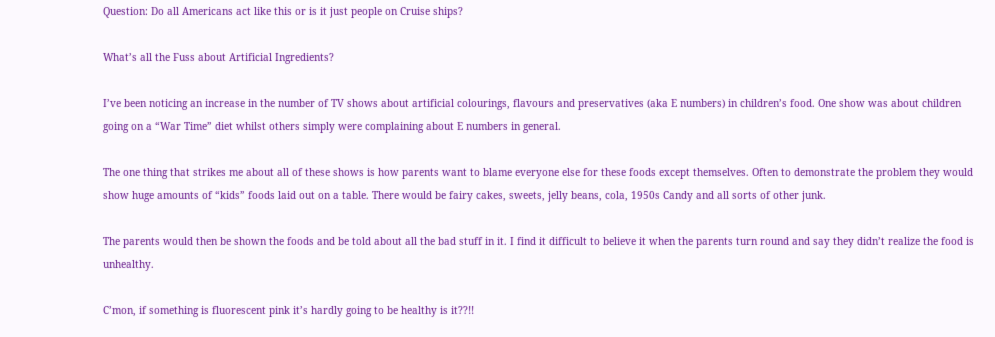Question: Do all Americans act like this or is it just people on Cruise ships?

What’s all the Fuss about Artificial Ingredients?

I’ve been noticing an increase in the number of TV shows about artificial colourings, flavours and preservatives (aka E numbers) in children’s food. One show was about children going on a “War Time” diet whilst others simply were complaining about E numbers in general.

The one thing that strikes me about all of these shows is how parents want to blame everyone else for these foods except themselves. Often to demonstrate the problem they would show huge amounts of “kids” foods laid out on a table. There would be fairy cakes, sweets, jelly beans, cola, 1950s Candy and all sorts of other junk.

The parents would then be shown the foods and be told about all the bad stuff in it. I find it difficult to believe it when the parents turn round and say they didn’t realize the food is unhealthy.

C’mon, if something is fluorescent pink it’s hardly going to be healthy is it??!!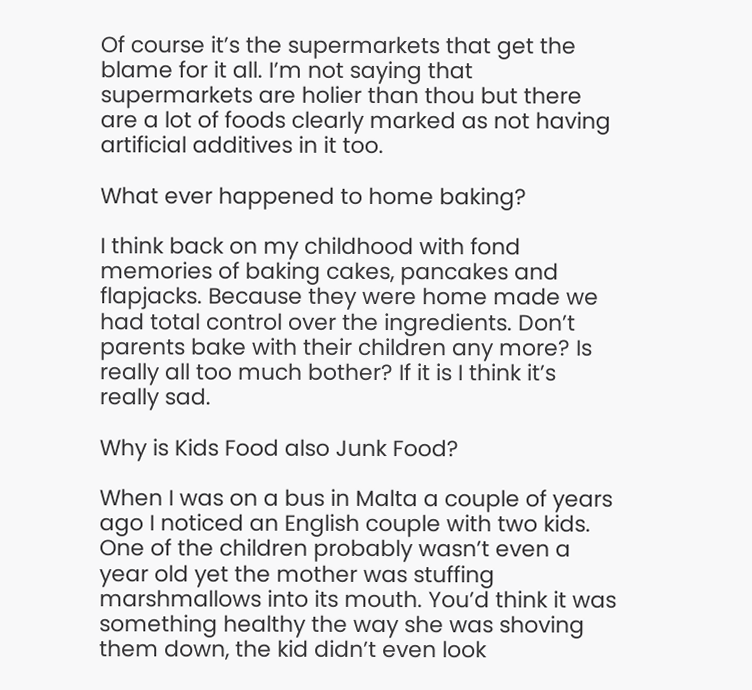Of course it’s the supermarkets that get the blame for it all. I’m not saying that supermarkets are holier than thou but there are a lot of foods clearly marked as not having artificial additives in it too.

What ever happened to home baking?

I think back on my childhood with fond memories of baking cakes, pancakes and flapjacks. Because they were home made we had total control over the ingredients. Don’t parents bake with their children any more? Is really all too much bother? If it is I think it’s really sad.

Why is Kids Food also Junk Food?

When I was on a bus in Malta a couple of years ago I noticed an English couple with two kids. One of the children probably wasn’t even a year old yet the mother was stuffing marshmallows into its mouth. You’d think it was something healthy the way she was shoving them down, the kid didn’t even look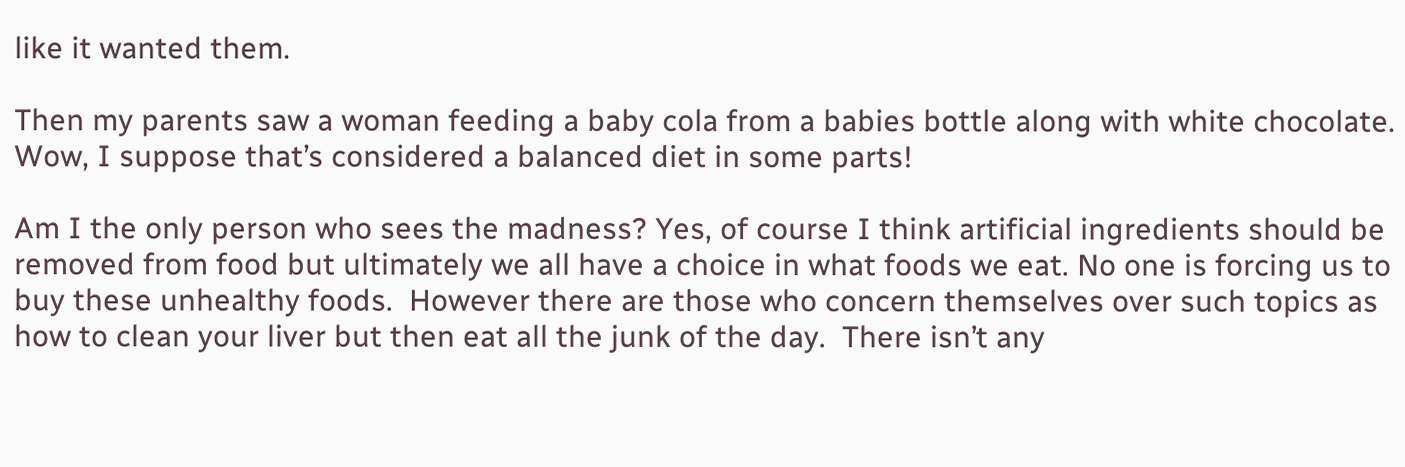like it wanted them.

Then my parents saw a woman feeding a baby cola from a babies bottle along with white chocolate. Wow, I suppose that’s considered a balanced diet in some parts!

Am I the only person who sees the madness? Yes, of course I think artificial ingredients should be removed from food but ultimately we all have a choice in what foods we eat. No one is forcing us to buy these unhealthy foods.  However there are those who concern themselves over such topics as how to clean your liver but then eat all the junk of the day.  There isn’t any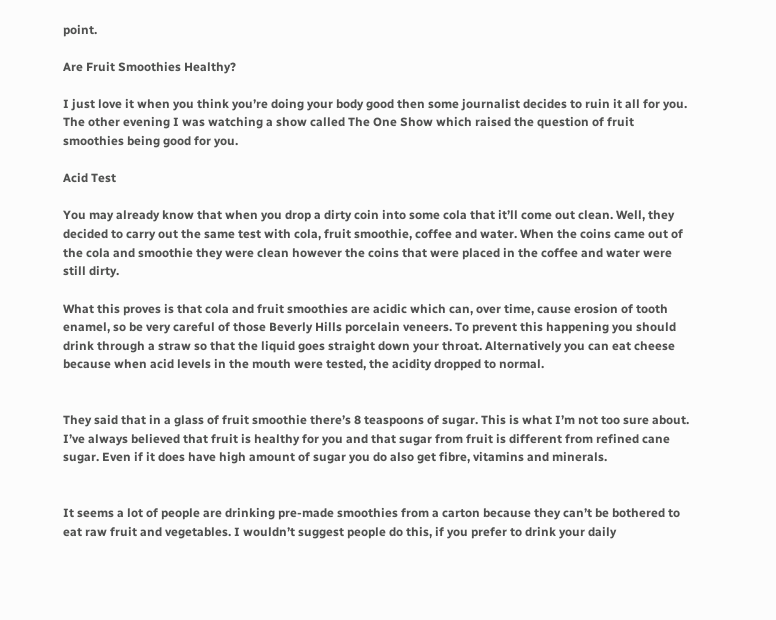point.

Are Fruit Smoothies Healthy?

I just love it when you think you’re doing your body good then some journalist decides to ruin it all for you. The other evening I was watching a show called The One Show which raised the question of fruit smoothies being good for you.

Acid Test

You may already know that when you drop a dirty coin into some cola that it’ll come out clean. Well, they decided to carry out the same test with cola, fruit smoothie, coffee and water. When the coins came out of the cola and smoothie they were clean however the coins that were placed in the coffee and water were still dirty.

What this proves is that cola and fruit smoothies are acidic which can, over time, cause erosion of tooth enamel, so be very careful of those Beverly Hills porcelain veneers. To prevent this happening you should drink through a straw so that the liquid goes straight down your throat. Alternatively you can eat cheese because when acid levels in the mouth were tested, the acidity dropped to normal.


They said that in a glass of fruit smoothie there’s 8 teaspoons of sugar. This is what I’m not too sure about. I’ve always believed that fruit is healthy for you and that sugar from fruit is different from refined cane sugar. Even if it does have high amount of sugar you do also get fibre, vitamins and minerals.


It seems a lot of people are drinking pre-made smoothies from a carton because they can’t be bothered to eat raw fruit and vegetables. I wouldn’t suggest people do this, if you prefer to drink your daily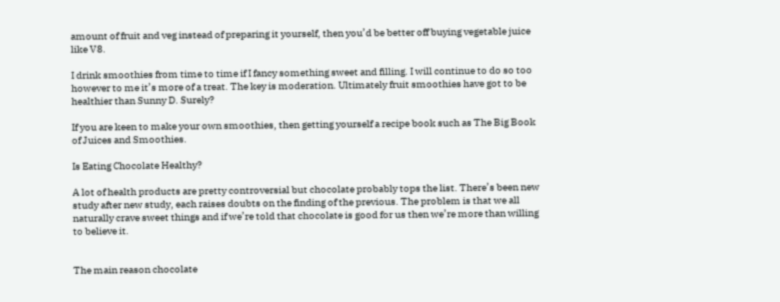amount of fruit and veg instead of preparing it yourself, then you’d be better off buying vegetable juice like V8.

I drink smoothies from time to time if I fancy something sweet and filling. I will continue to do so too however to me it’s more of a treat. The key is moderation. Ultimately fruit smoothies have got to be healthier than Sunny D. Surely?

If you are keen to make your own smoothies, then getting yourself a recipe book such as The Big Book of Juices and Smoothies.

Is Eating Chocolate Healthy?

A lot of health products are pretty controversial but chocolate probably tops the list. There’s been new study after new study, each raises doubts on the finding of the previous. The problem is that we all naturally crave sweet things and if we’re told that chocolate is good for us then we’re more than willing to believe it.


The main reason chocolate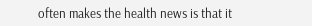often makes the health news is that it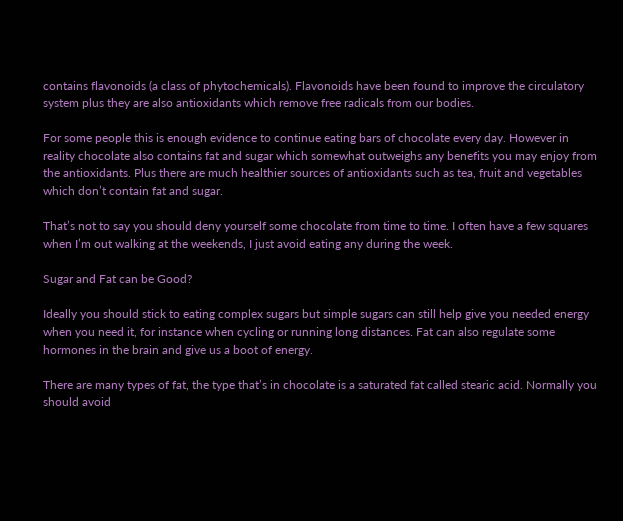contains flavonoids (a class of phytochemicals). Flavonoids have been found to improve the circulatory system plus they are also antioxidants which remove free radicals from our bodies.

For some people this is enough evidence to continue eating bars of chocolate every day. However in reality chocolate also contains fat and sugar which somewhat outweighs any benefits you may enjoy from the antioxidants. Plus there are much healthier sources of antioxidants such as tea, fruit and vegetables which don’t contain fat and sugar.

That’s not to say you should deny yourself some chocolate from time to time. I often have a few squares when I’m out walking at the weekends, I just avoid eating any during the week.

Sugar and Fat can be Good?

Ideally you should stick to eating complex sugars but simple sugars can still help give you needed energy when you need it, for instance when cycling or running long distances. Fat can also regulate some hormones in the brain and give us a boot of energy.

There are many types of fat, the type that’s in chocolate is a saturated fat called stearic acid. Normally you should avoid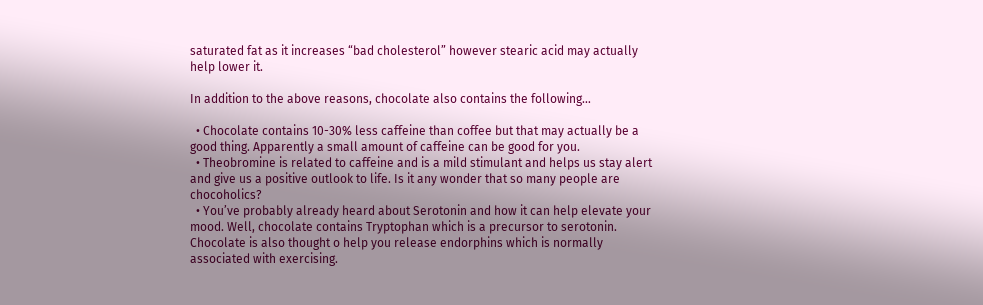saturated fat as it increases “bad cholesterol” however stearic acid may actually help lower it.

In addition to the above reasons, chocolate also contains the following…

  • Chocolate contains 10-30% less caffeine than coffee but that may actually be a good thing. Apparently a small amount of caffeine can be good for you.
  • Theobromine is related to caffeine and is a mild stimulant and helps us stay alert and give us a positive outlook to life. Is it any wonder that so many people are chocoholics?
  • You’ve probably already heard about Serotonin and how it can help elevate your mood. Well, chocolate contains Tryptophan which is a precursor to serotonin. Chocolate is also thought o help you release endorphins which is normally associated with exercising.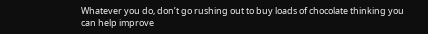Whatever you do, don’t go rushing out to buy loads of chocolate thinking you can help improve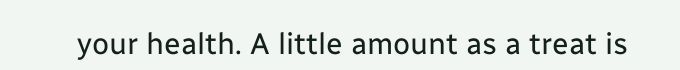your health. A little amount as a treat is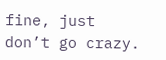fine, just don’t go crazy.